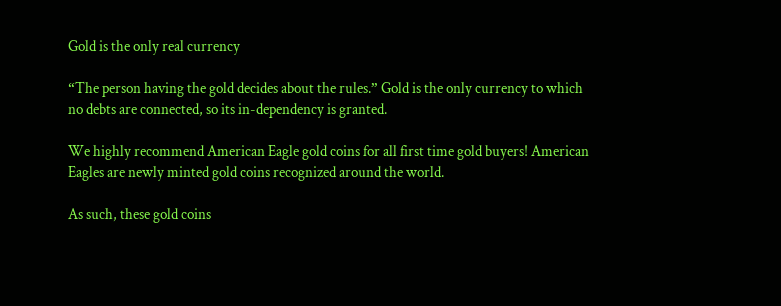Gold is the only real currency

“The person having the gold decides about the rules.” Gold is the only currency to which no debts are connected, so its in-dependency is granted.

We highly recommend American Eagle gold coins for all first time gold buyers! American Eagles are newly minted gold coins recognized around the world.

As such, these gold coins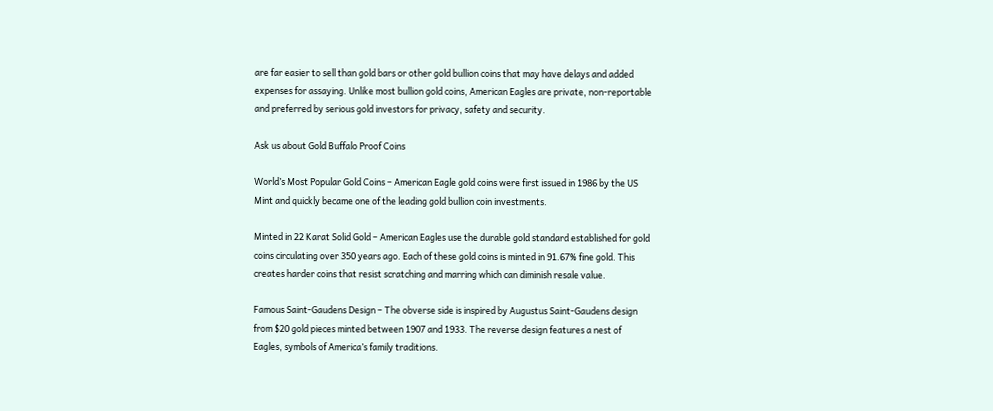are far easier to sell than gold bars or other gold bullion coins that may have delays and added expenses for assaying. Unlike most bullion gold coins, American Eagles are private, non-reportable and preferred by serious gold investors for privacy, safety and security.

Ask us about Gold Buffalo Proof Coins

World’s Most Popular Gold Coins – American Eagle gold coins were first issued in 1986 by the US Mint and quickly became one of the leading gold bullion coin investments.

Minted in 22 Karat Solid Gold – American Eagles use the durable gold standard established for gold coins circulating over 350 years ago. Each of these gold coins is minted in 91.67% fine gold. This creates harder coins that resist scratching and marring which can diminish resale value.

Famous Saint-Gaudens Design – The obverse side is inspired by Augustus Saint-Gaudens design from $20 gold pieces minted between 1907 and 1933. The reverse design features a nest of Eagles, symbols of America’s family traditions.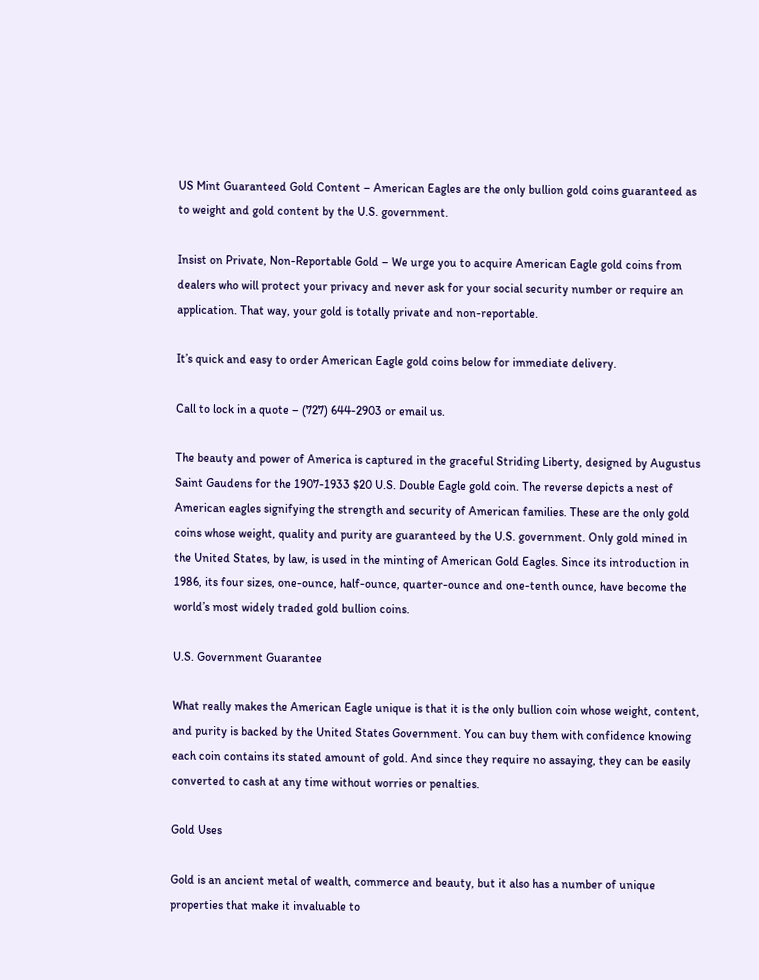US Mint Guaranteed Gold Content – American Eagles are the only bullion gold coins guaranteed as to weight and gold content by the U.S. government.

Insist on Private, Non-Reportable Gold – We urge you to acquire American Eagle gold coins from dealers who will protect your privacy and never ask for your social security number or require an application. That way, your gold is totally private and non-reportable.

It’s quick and easy to order American Eagle gold coins below for immediate delivery.

Call to lock in a quote – (727) 644-2903 or email us.

The beauty and power of America is captured in the graceful Striding Liberty, designed by Augustus Saint Gaudens for the 1907-1933 $20 U.S. Double Eagle gold coin. The reverse depicts a nest of American eagles signifying the strength and security of American families. These are the only gold coins whose weight, quality and purity are guaranteed by the U.S. government. Only gold mined in the United States, by law, is used in the minting of American Gold Eagles. Since its introduction in 1986, its four sizes, one-ounce, half-ounce, quarter-ounce and one-tenth ounce, have become the world’s most widely traded gold bullion coins.

U.S. Government Guarantee

What really makes the American Eagle unique is that it is the only bullion coin whose weight, content, and purity is backed by the United States Government. You can buy them with confidence knowing each coin contains its stated amount of gold. And since they require no assaying, they can be easily converted to cash at any time without worries or penalties.

Gold Uses

Gold is an ancient metal of wealth, commerce and beauty, but it also has a number of unique properties that make it invaluable to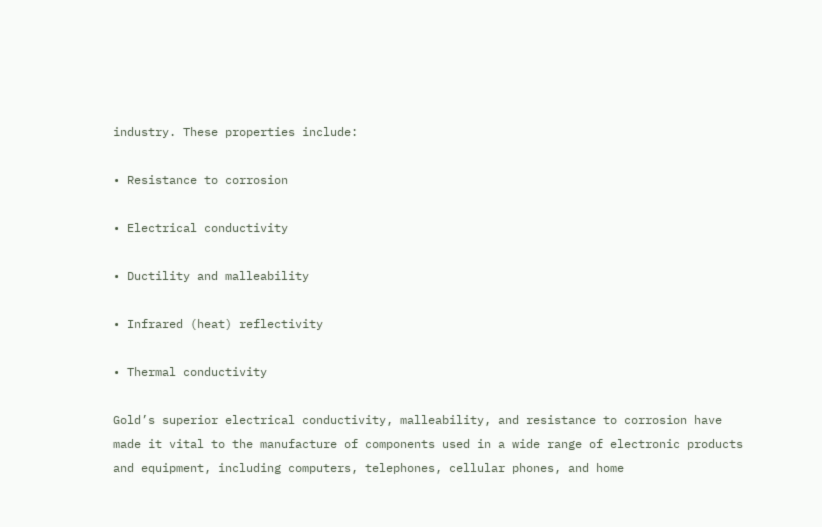industry. These properties include:

• Resistance to corrosion

• Electrical conductivity

• Ductility and malleability

• Infrared (heat) reflectivity

• Thermal conductivity

Gold’s superior electrical conductivity, malleability, and resistance to corrosion have made it vital to the manufacture of components used in a wide range of electronic products and equipment, including computers, telephones, cellular phones, and home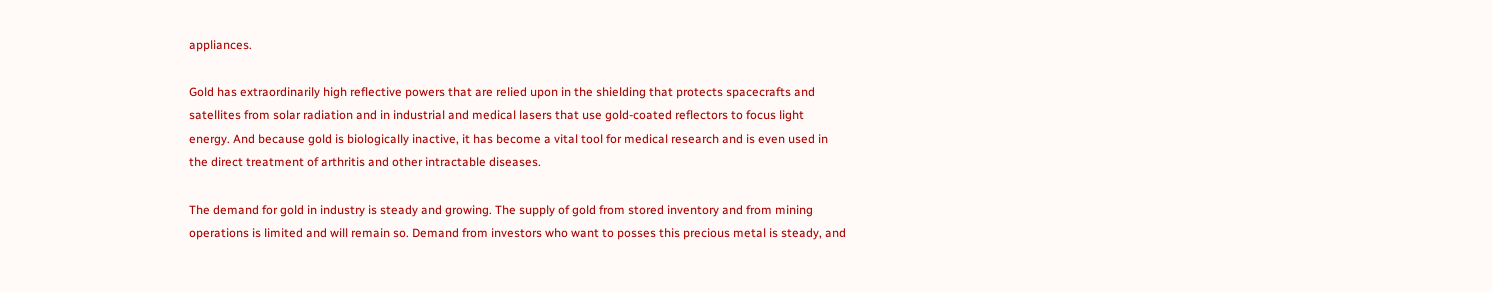appliances.

Gold has extraordinarily high reflective powers that are relied upon in the shielding that protects spacecrafts and satellites from solar radiation and in industrial and medical lasers that use gold-coated reflectors to focus light energy. And because gold is biologically inactive, it has become a vital tool for medical research and is even used in the direct treatment of arthritis and other intractable diseases.

The demand for gold in industry is steady and growing. The supply of gold from stored inventory and from mining operations is limited and will remain so. Demand from investors who want to posses this precious metal is steady, and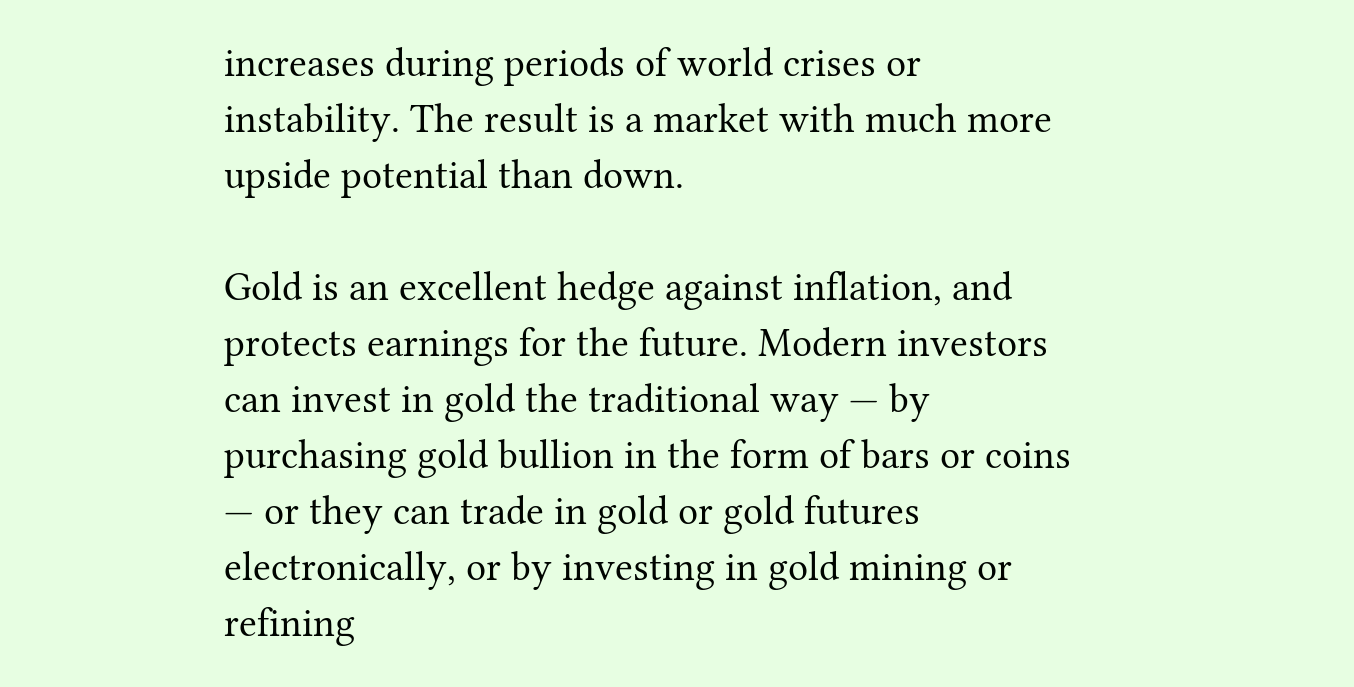increases during periods of world crises or instability. The result is a market with much more upside potential than down.

Gold is an excellent hedge against inflation, and protects earnings for the future. Modern investors can invest in gold the traditional way — by purchasing gold bullion in the form of bars or coins — or they can trade in gold or gold futures electronically, or by investing in gold mining or refining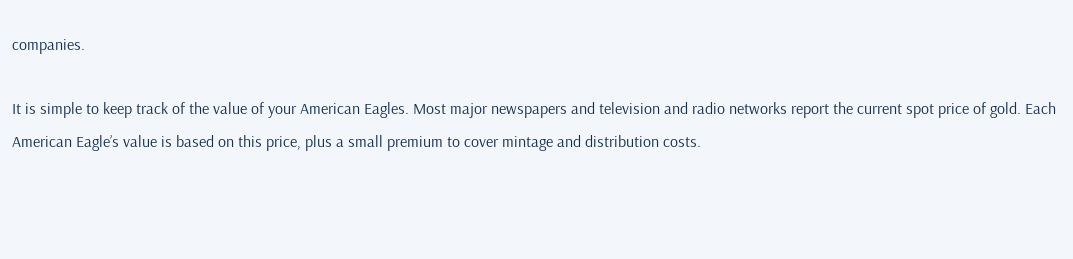companies.

It is simple to keep track of the value of your American Eagles. Most major newspapers and television and radio networks report the current spot price of gold. Each American Eagle’s value is based on this price, plus a small premium to cover mintage and distribution costs.